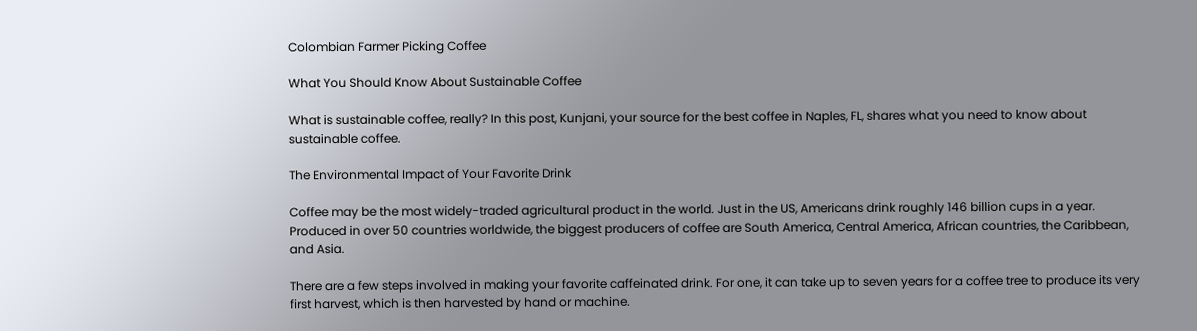Colombian Farmer Picking Coffee

What You Should Know About Sustainable Coffee

What is sustainable coffee, really? In this post, Kunjani, your source for the best coffee in Naples, FL, shares what you need to know about sustainable coffee.

The Environmental Impact of Your Favorite Drink

Coffee may be the most widely-traded agricultural product in the world. Just in the US, Americans drink roughly 146 billion cups in a year. Produced in over 50 countries worldwide, the biggest producers of coffee are South America, Central America, African countries, the Caribbean, and Asia.

There are a few steps involved in making your favorite caffeinated drink. For one, it can take up to seven years for a coffee tree to produce its very first harvest, which is then harvested by hand or machine.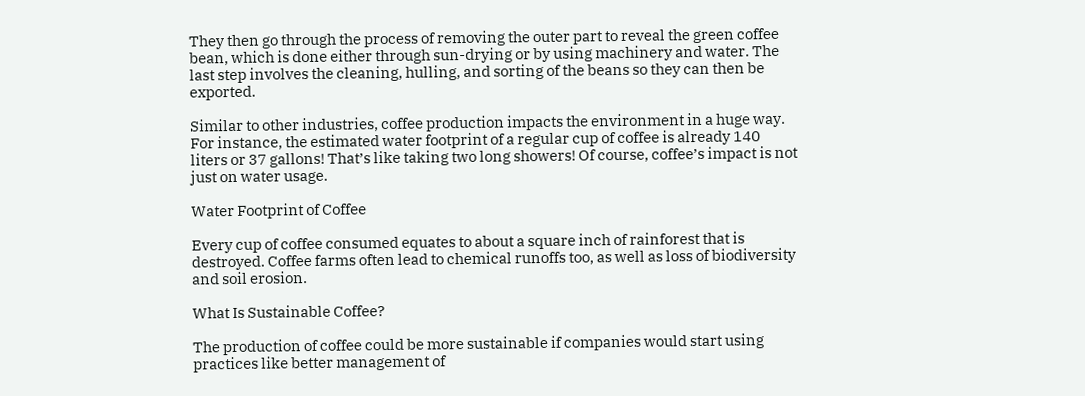They then go through the process of removing the outer part to reveal the green coffee bean, which is done either through sun-drying or by using machinery and water. The last step involves the cleaning, hulling, and sorting of the beans so they can then be exported.

Similar to other industries, coffee production impacts the environment in a huge way. For instance, the estimated water footprint of a regular cup of coffee is already 140 liters or 37 gallons! That’s like taking two long showers! Of course, coffee’s impact is not just on water usage.

Water Footprint of Coffee

Every cup of coffee consumed equates to about a square inch of rainforest that is destroyed. Coffee farms often lead to chemical runoffs too, as well as loss of biodiversity and soil erosion.

What Is Sustainable Coffee?

The production of coffee could be more sustainable if companies would start using practices like better management of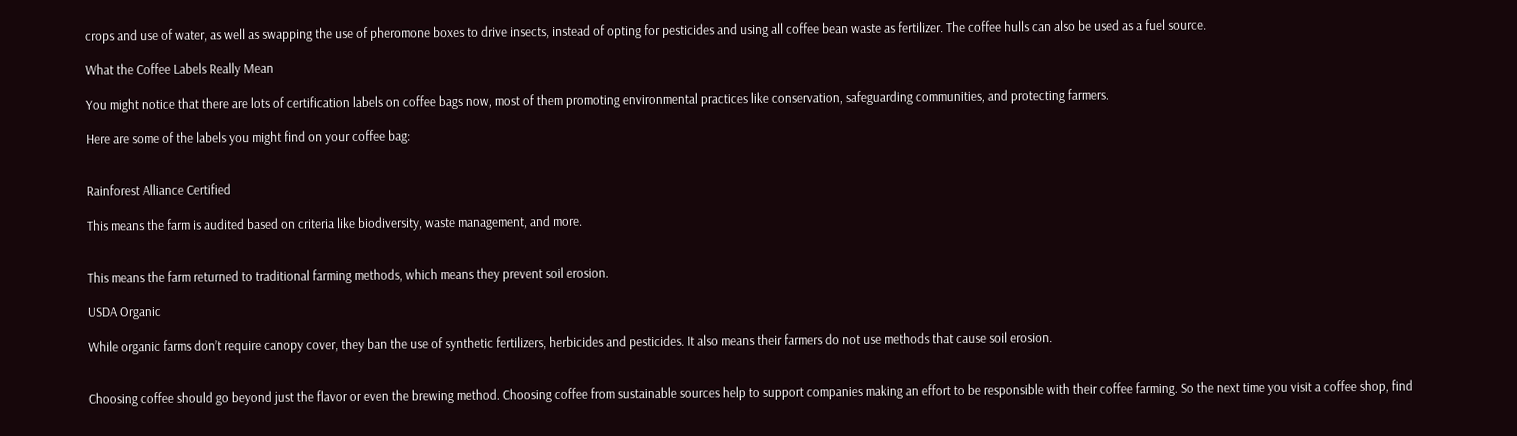crops and use of water, as well as swapping the use of pheromone boxes to drive insects, instead of opting for pesticides and using all coffee bean waste as fertilizer. The coffee hulls can also be used as a fuel source.

What the Coffee Labels Really Mean

You might notice that there are lots of certification labels on coffee bags now, most of them promoting environmental practices like conservation, safeguarding communities, and protecting farmers.

Here are some of the labels you might find on your coffee bag:


Rainforest Alliance Certified

This means the farm is audited based on criteria like biodiversity, waste management, and more.


This means the farm returned to traditional farming methods, which means they prevent soil erosion.

USDA Organic

While organic farms don’t require canopy cover, they ban the use of synthetic fertilizers, herbicides and pesticides. It also means their farmers do not use methods that cause soil erosion.


Choosing coffee should go beyond just the flavor or even the brewing method. Choosing coffee from sustainable sources help to support companies making an effort to be responsible with their coffee farming. So the next time you visit a coffee shop, find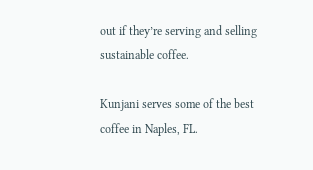out if they’re serving and selling sustainable coffee.

Kunjani serves some of the best coffee in Naples, FL.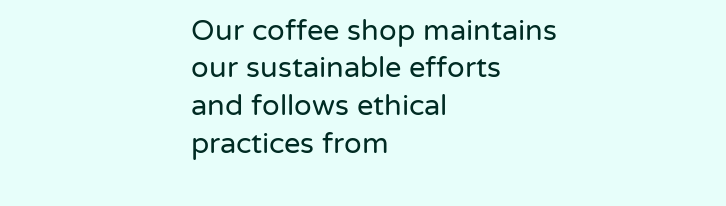Our coffee shop maintains our sustainable efforts and follows ethical practices from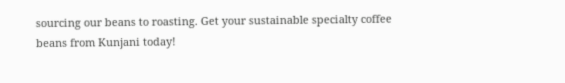sourcing our beans to roasting. Get your sustainable specialty coffee beans from Kunjani today!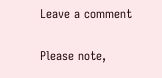Leave a comment

Please note,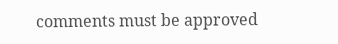comments must be approved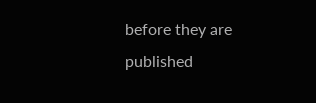before they are published